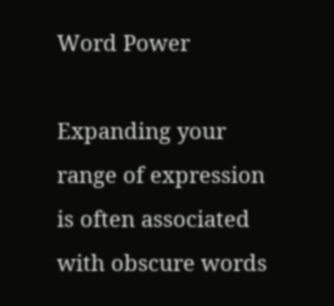Word Power

Expanding your range of expression is often associated with obscure words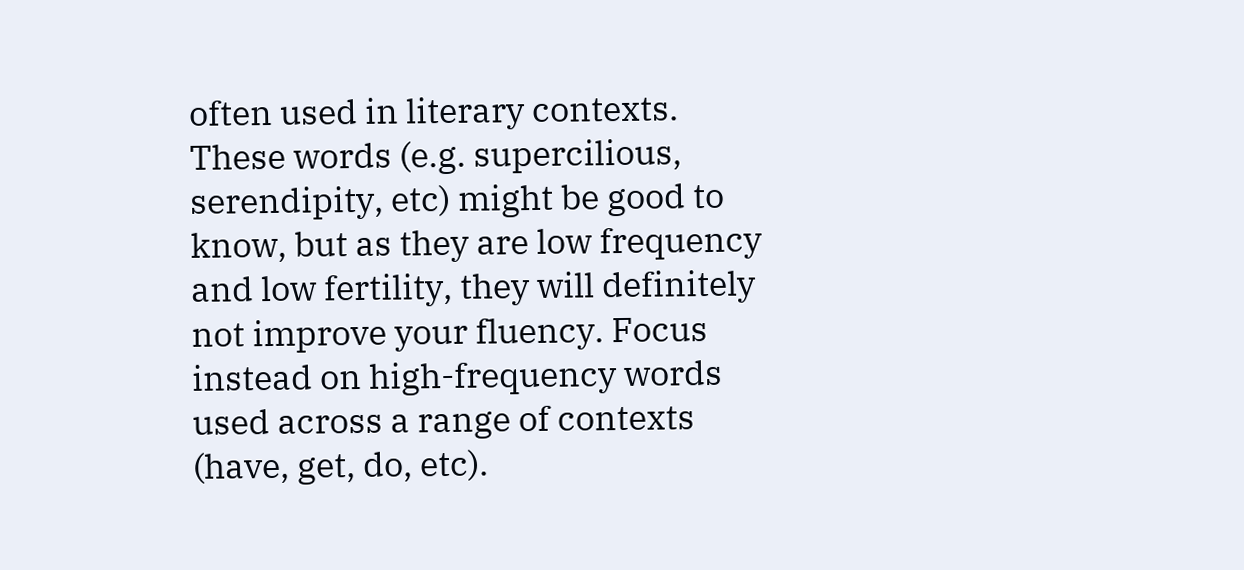often used in literary contexts. These words (e.g. supercilious, serendipity, etc) might be good to know, but as they are low frequency and low fertility, they will definitely not improve your fluency. Focus instead on high-frequency words used across a range of contexts (have, get, do, etc).